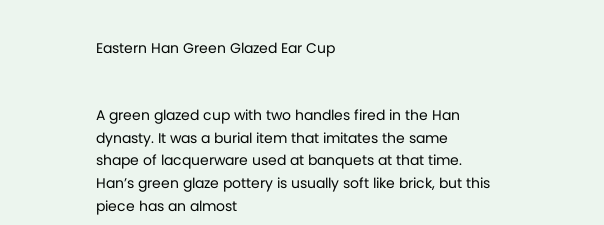Eastern Han Green Glazed Ear Cup


A green glazed cup with two handles fired in the Han dynasty. It was a burial item that imitates the same shape of lacquerware used at banquets at that time. Han’s green glaze pottery is usually soft like brick, but this piece has an almost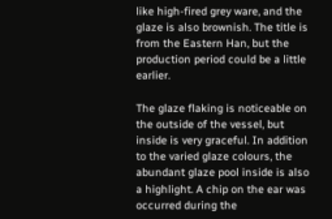like high-fired grey ware, and the glaze is also brownish. The title is from the Eastern Han, but the production period could be a little earlier.

The glaze flaking is noticeable on the outside of the vessel, but inside is very graceful. In addition to the varied glaze colours, the abundant glaze pool inside is also a highlight. A chip on the ear was occurred during the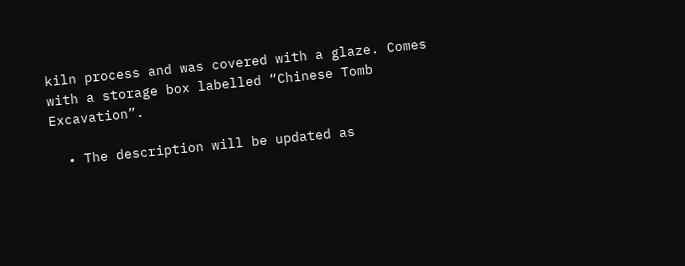kiln process and was covered with a glaze. Comes with a storage box labelled “Chinese Tomb Excavation”.

  • The description will be updated as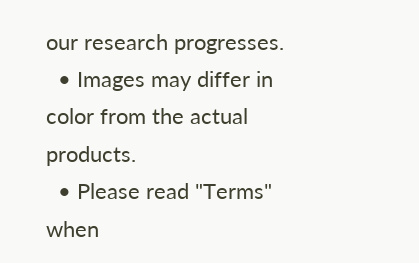our research progresses.
  • Images may differ in color from the actual products.
  • Please read "Terms" when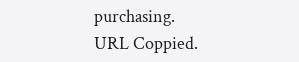purchasing.
URL Coppied.